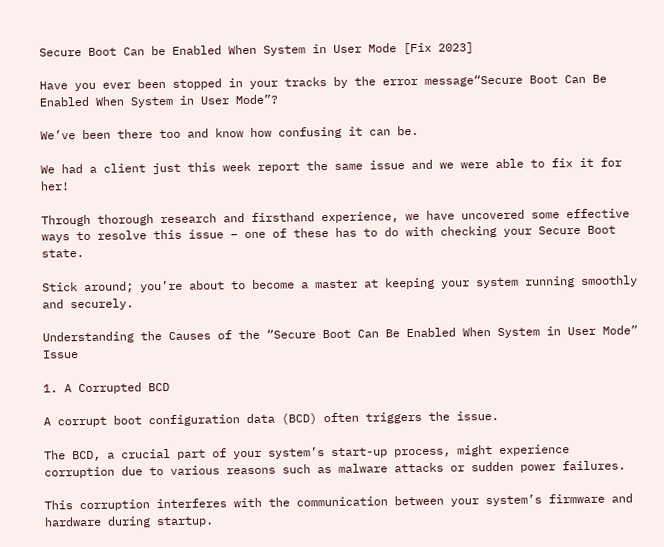Secure Boot Can be Enabled When System in User Mode [Fix 2023]

Have you ever been stopped in your tracks by the error message“Secure Boot Can Be Enabled When System in User Mode”?

We’ve been there too and know how confusing it can be.

We had a client just this week report the same issue and we were able to fix it for her!

Through thorough research and firsthand experience, we have uncovered some effective ways to resolve this issue – one of these has to do with checking your Secure Boot state.

Stick around; you’re about to become a master at keeping your system running smoothly and securely.

Understanding the Causes of the “Secure Boot Can Be Enabled When System in User Mode” Issue

1. A Corrupted BCD

A corrupt boot configuration data (BCD) often triggers the issue.

The BCD, a crucial part of your system’s start-up process, might experience corruption due to various reasons such as malware attacks or sudden power failures.

This corruption interferes with the communication between your system’s firmware and hardware during startup.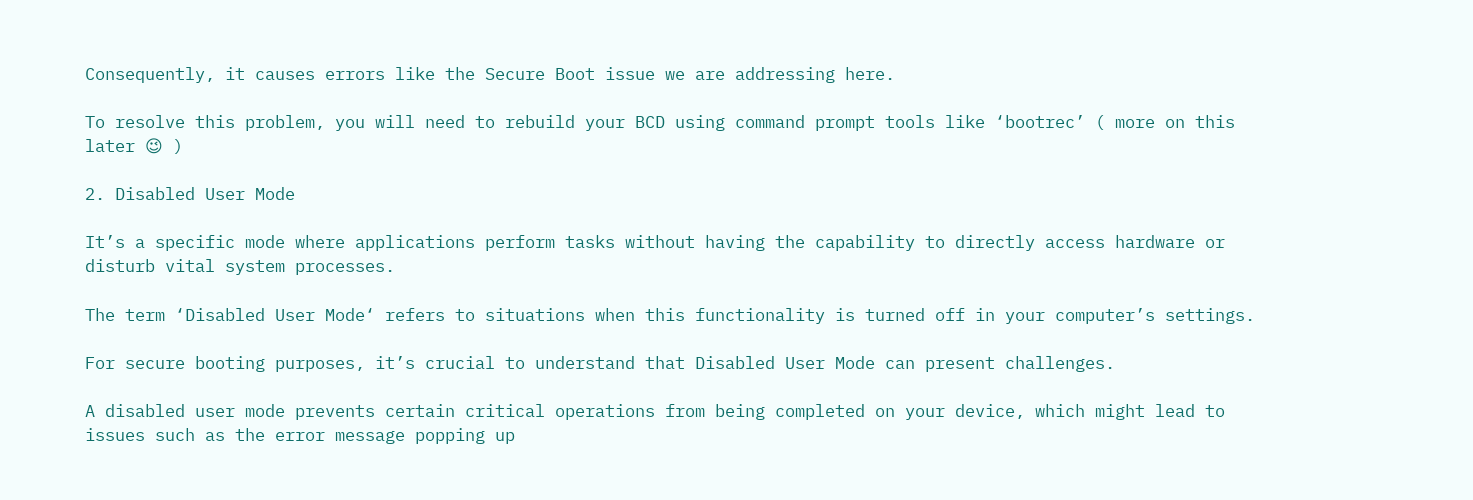Consequently, it causes errors like the Secure Boot issue we are addressing here.

To resolve this problem, you will need to rebuild your BCD using command prompt tools like ‘bootrec’ ( more on this later 😉 )

2. Disabled User Mode

It’s a specific mode where applications perform tasks without having the capability to directly access hardware or disturb vital system processes.

The term ‘Disabled User Mode‘ refers to situations when this functionality is turned off in your computer’s settings.

For secure booting purposes, it’s crucial to understand that Disabled User Mode can present challenges.

A disabled user mode prevents certain critical operations from being completed on your device, which might lead to issues such as the error message popping up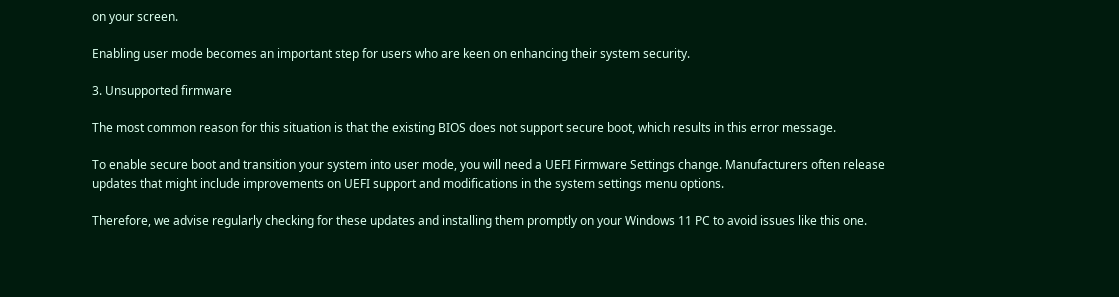on your screen.

Enabling user mode becomes an important step for users who are keen on enhancing their system security.

3. Unsupported firmware

The most common reason for this situation is that the existing BIOS does not support secure boot, which results in this error message.

To enable secure boot and transition your system into user mode, you will need a UEFI Firmware Settings change. Manufacturers often release updates that might include improvements on UEFI support and modifications in the system settings menu options.

Therefore, we advise regularly checking for these updates and installing them promptly on your Windows 11 PC to avoid issues like this one.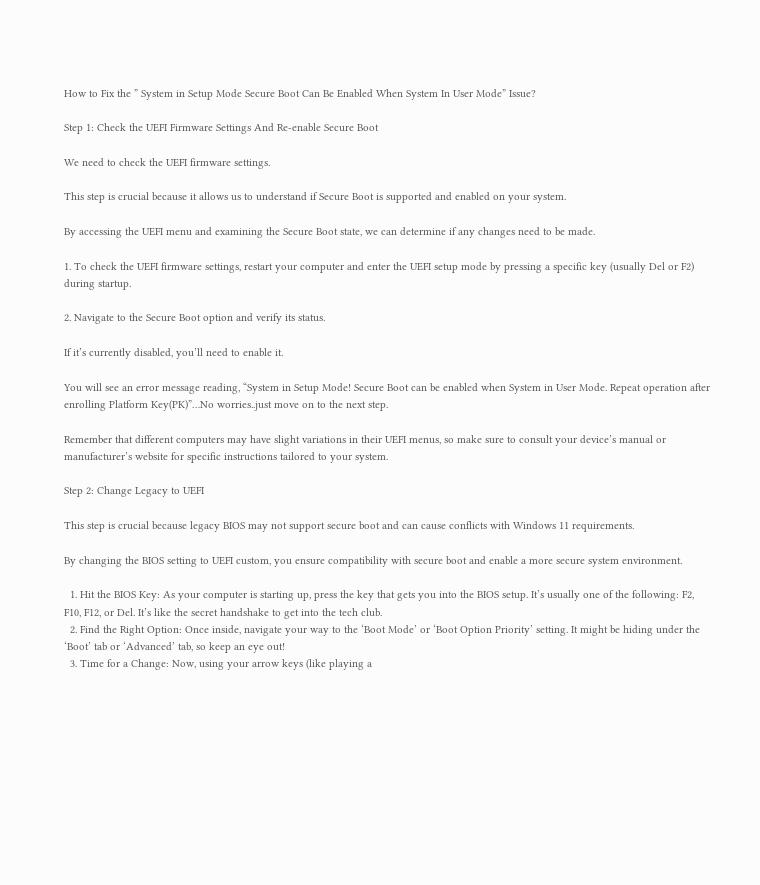How to Fix the ” System in Setup Mode Secure Boot Can Be Enabled When System In User Mode” Issue?

Step 1: Check the UEFI Firmware Settings And Re-enable Secure Boot

We need to check the UEFI firmware settings.

This step is crucial because it allows us to understand if Secure Boot is supported and enabled on your system.

By accessing the UEFI menu and examining the Secure Boot state, we can determine if any changes need to be made.

1. To check the UEFI firmware settings, restart your computer and enter the UEFI setup mode by pressing a specific key (usually Del or F2) during startup.

2. Navigate to the Secure Boot option and verify its status.

If it’s currently disabled, you’ll need to enable it.

You will see an error message reading, “System in Setup Mode! Secure Boot can be enabled when System in User Mode. Repeat operation after enrolling Platform Key(PK)”…No worries..just move on to the next step.

Remember that different computers may have slight variations in their UEFI menus, so make sure to consult your device’s manual or manufacturer’s website for specific instructions tailored to your system.

Step 2: Change Legacy to UEFI

This step is crucial because legacy BIOS may not support secure boot and can cause conflicts with Windows 11 requirements.

By changing the BIOS setting to UEFI custom, you ensure compatibility with secure boot and enable a more secure system environment.

  1. Hit the BIOS Key: As your computer is starting up, press the key that gets you into the BIOS setup. It’s usually one of the following: F2, F10, F12, or Del. It’s like the secret handshake to get into the tech club.
  2. Find the Right Option: Once inside, navigate your way to the ‘Boot Mode’ or ‘Boot Option Priority’ setting. It might be hiding under the ‘Boot’ tab or ‘Advanced’ tab, so keep an eye out!
  3. Time for a Change: Now, using your arrow keys (like playing a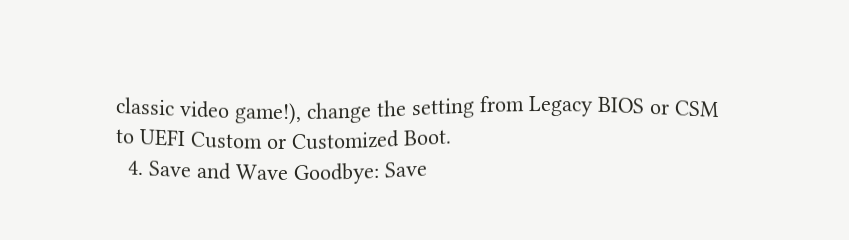classic video game!), change the setting from Legacy BIOS or CSM to UEFI Custom or Customized Boot.
  4. Save and Wave Goodbye: Save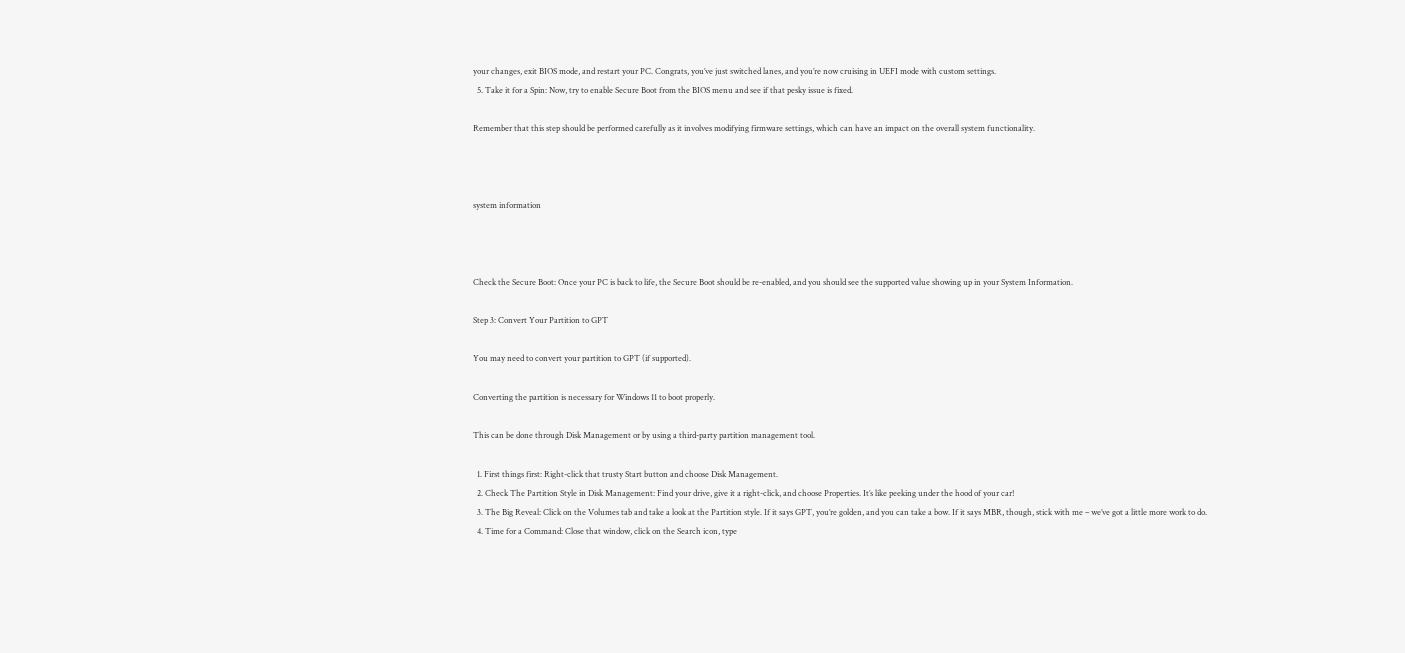your changes, exit BIOS mode, and restart your PC. Congrats, you’ve just switched lanes, and you’re now cruising in UEFI mode with custom settings.
  5. Take it for a Spin: Now, try to enable Secure Boot from the BIOS menu and see if that pesky issue is fixed.

Remember that this step should be performed carefully as it involves modifying firmware settings, which can have an impact on the overall system functionality.



system information



Check the Secure Boot: Once your PC is back to life, the Secure Boot should be re-enabled, and you should see the supported value showing up in your System Information.

Step 3: Convert Your Partition to GPT

You may need to convert your partition to GPT (if supported).

Converting the partition is necessary for Windows 11 to boot properly.

This can be done through Disk Management or by using a third-party partition management tool.

  1. First things first: Right-click that trusty Start button and choose Disk Management.
  2. Check The Partition Style in Disk Management: Find your drive, give it a right-click, and choose Properties. It’s like peeking under the hood of your car!
  3. The Big Reveal: Click on the Volumes tab and take a look at the Partition style. If it says GPT, you’re golden, and you can take a bow. If it says MBR, though, stick with me – we’ve got a little more work to do.
  4. Time for a Command: Close that window, click on the Search icon, type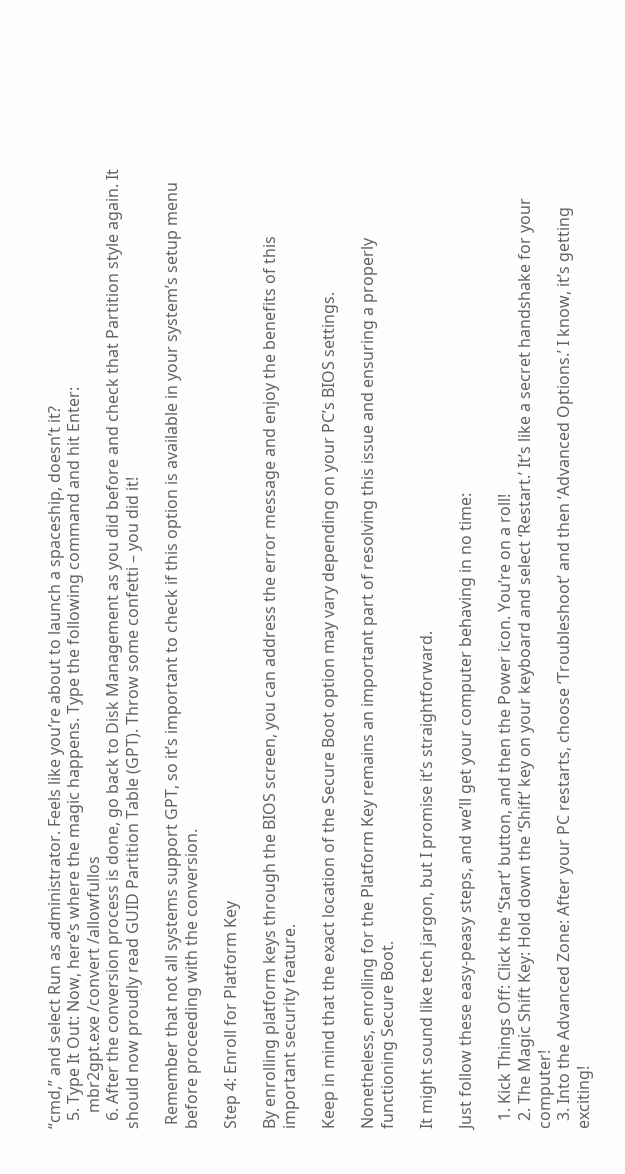“cmd,” and select Run as administrator. Feels like you’re about to launch a spaceship, doesn’t it?
  5. Type It Out: Now, here’s where the magic happens. Type the following command and hit Enter:
    mbr2gpt.exe /convert /allowfullos
  6. After the conversion process is done, go back to Disk Management as you did before and check that Partition style again. It should now proudly read GUID Partition Table (GPT). Throw some confetti – you did it!

 Remember that not all systems support GPT, so it’s important to check if this option is available in your system’s setup menu before proceeding with the conversion.

Step 4: Enroll for Platform Key

By enrolling platform keys through the BIOS screen, you can address the error message and enjoy the benefits of this important security feature.

Keep in mind that the exact location of the Secure Boot option may vary depending on your PC’s BIOS settings.

Nonetheless, enrolling for the Platform Key remains an important part of resolving this issue and ensuring a properly functioning Secure Boot.

It might sound like tech jargon, but I promise it’s straightforward.

Just follow these easy-peasy steps, and we’ll get your computer behaving in no time:

  1. Kick Things Off: Click the ‘Start’ button, and then the Power icon. You’re on a roll!
  2. The Magic Shift Key: Hold down the ‘Shift’ key on your keyboard and select ‘Restart.’ It’s like a secret handshake for your computer!
  3. Into the Advanced Zone: After your PC restarts, choose ‘Troubleshoot’ and then ‘Advanced Options.’ I know, it’s getting exciting!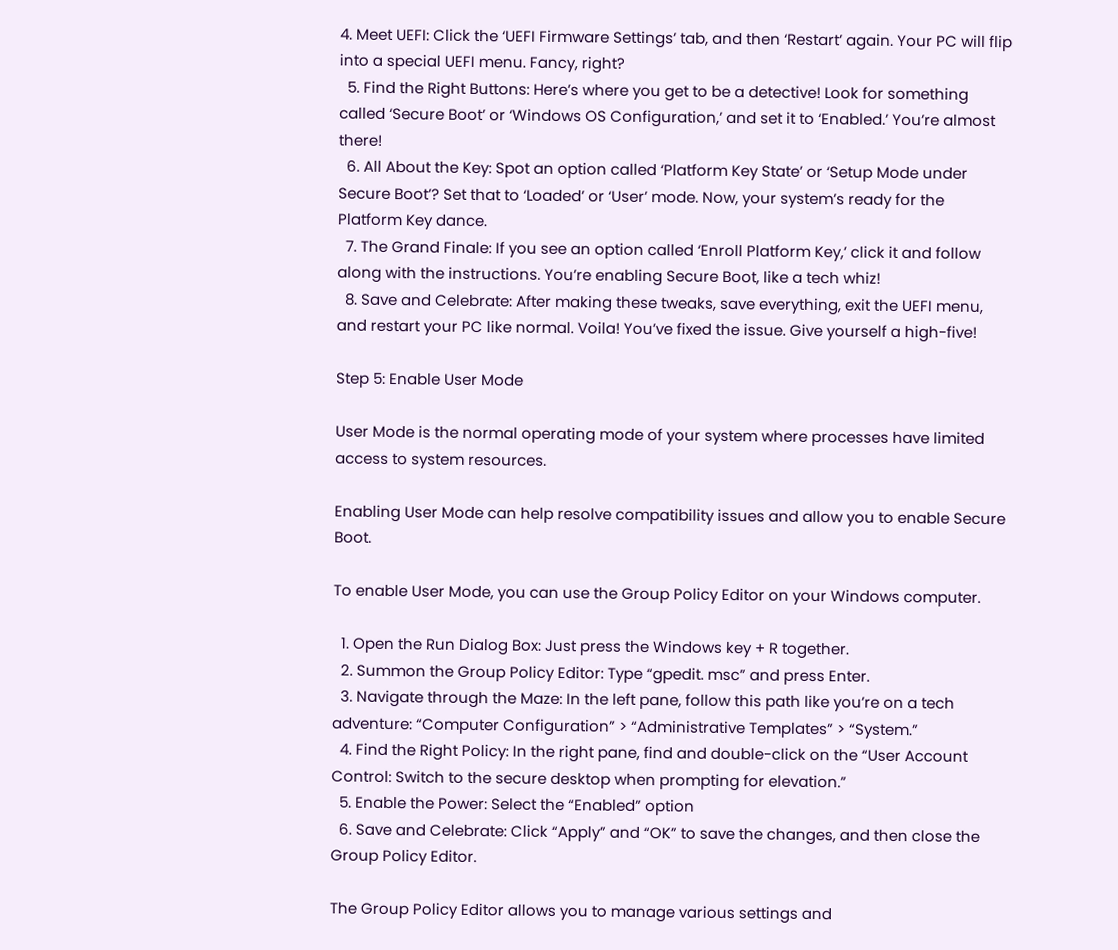4. Meet UEFI: Click the ‘UEFI Firmware Settings’ tab, and then ‘Restart’ again. Your PC will flip into a special UEFI menu. Fancy, right?
  5. Find the Right Buttons: Here’s where you get to be a detective! Look for something called ‘Secure Boot’ or ‘Windows OS Configuration,’ and set it to ‘Enabled.’ You’re almost there!
  6. All About the Key: Spot an option called ‘Platform Key State’ or ‘Setup Mode under Secure Boot’? Set that to ‘Loaded’ or ‘User’ mode. Now, your system’s ready for the Platform Key dance.
  7. The Grand Finale: If you see an option called ‘Enroll Platform Key,’ click it and follow along with the instructions. You’re enabling Secure Boot, like a tech whiz!
  8. Save and Celebrate: After making these tweaks, save everything, exit the UEFI menu, and restart your PC like normal. Voila! You’ve fixed the issue. Give yourself a high-five!

Step 5: Enable User Mode

User Mode is the normal operating mode of your system where processes have limited access to system resources.

Enabling User Mode can help resolve compatibility issues and allow you to enable Secure Boot.

To enable User Mode, you can use the Group Policy Editor on your Windows computer.

  1. Open the Run Dialog Box: Just press the Windows key + R together.
  2. Summon the Group Policy Editor: Type “gpedit. msc” and press Enter.
  3. Navigate through the Maze: In the left pane, follow this path like you’re on a tech adventure: “Computer Configuration” > “Administrative Templates” > “System.”
  4. Find the Right Policy: In the right pane, find and double-click on the “User Account Control: Switch to the secure desktop when prompting for elevation.”
  5. Enable the Power: Select the “Enabled” option
  6. Save and Celebrate: Click “Apply” and “OK” to save the changes, and then close the Group Policy Editor.

The Group Policy Editor allows you to manage various settings and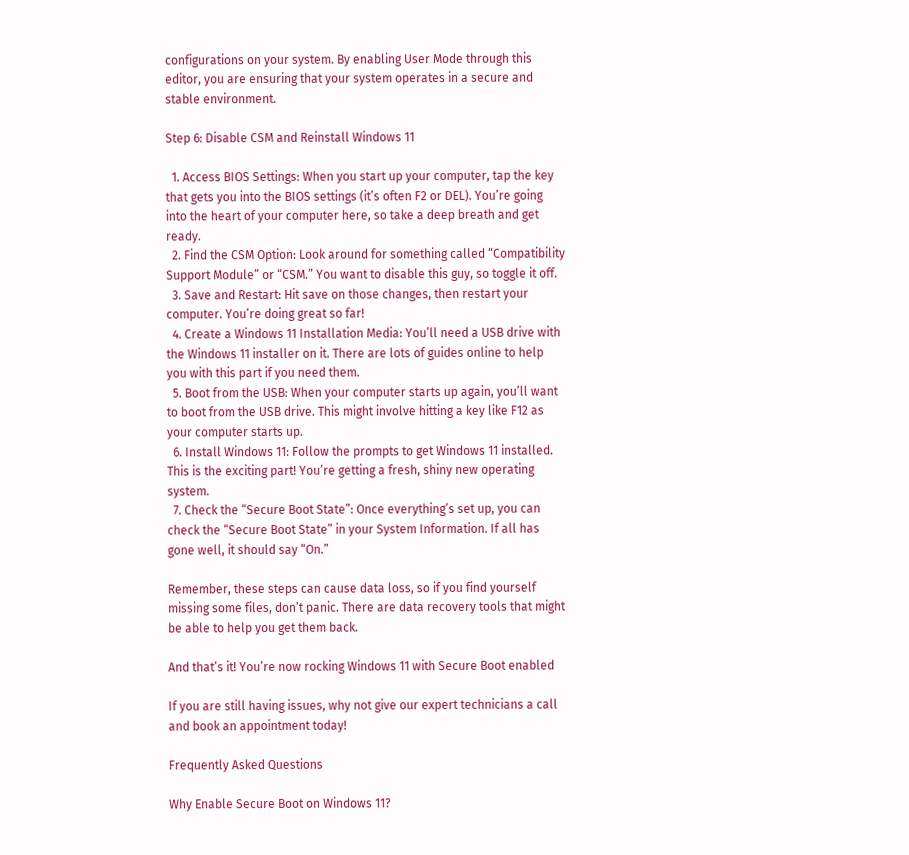configurations on your system. By enabling User Mode through this editor, you are ensuring that your system operates in a secure and stable environment.

Step 6: Disable CSM and Reinstall Windows 11

  1. Access BIOS Settings: When you start up your computer, tap the key that gets you into the BIOS settings (it’s often F2 or DEL). You’re going into the heart of your computer here, so take a deep breath and get ready.
  2. Find the CSM Option: Look around for something called “Compatibility Support Module” or “CSM.” You want to disable this guy, so toggle it off.
  3. Save and Restart: Hit save on those changes, then restart your computer. You’re doing great so far!
  4. Create a Windows 11 Installation Media: You’ll need a USB drive with the Windows 11 installer on it. There are lots of guides online to help you with this part if you need them.
  5. Boot from the USB: When your computer starts up again, you’ll want to boot from the USB drive. This might involve hitting a key like F12 as your computer starts up.
  6. Install Windows 11: Follow the prompts to get Windows 11 installed. This is the exciting part! You’re getting a fresh, shiny new operating system.
  7. Check the “Secure Boot State”: Once everything’s set up, you can check the “Secure Boot State” in your System Information. If all has gone well, it should say “On.”

Remember, these steps can cause data loss, so if you find yourself missing some files, don’t panic. There are data recovery tools that might be able to help you get them back.

And that’s it! You’re now rocking Windows 11 with Secure Boot enabled

If you are still having issues, why not give our expert technicians a call and book an appointment today!

Frequently Asked Questions

Why Enable Secure Boot on Windows 11?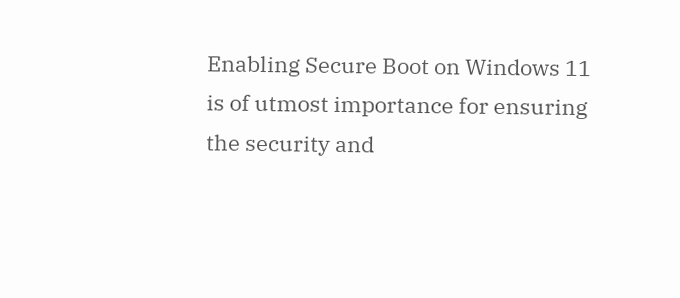Enabling Secure Boot on Windows 11 is of utmost importance for ensuring the security and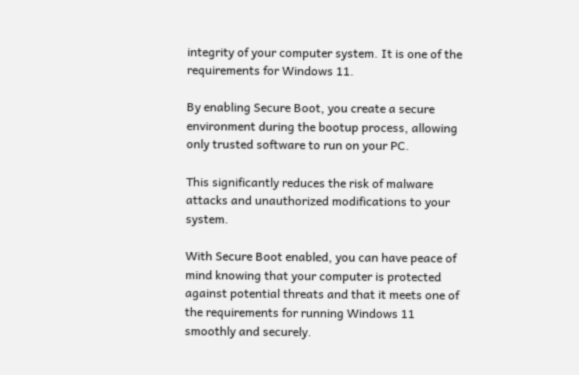integrity of your computer system. It is one of the requirements for Windows 11.

By enabling Secure Boot, you create a secure environment during the bootup process, allowing only trusted software to run on your PC.

This significantly reduces the risk of malware attacks and unauthorized modifications to your system.

With Secure Boot enabled, you can have peace of mind knowing that your computer is protected against potential threats and that it meets one of the requirements for running Windows 11 smoothly and securely.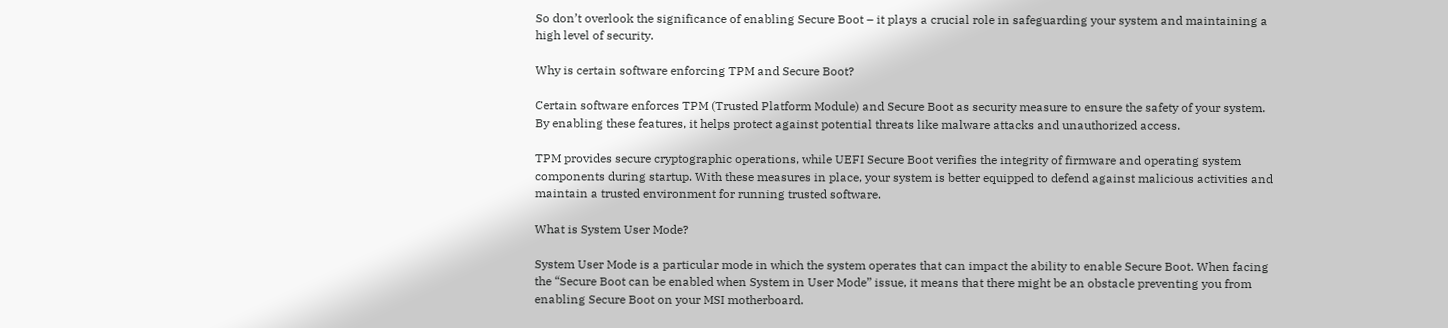So don’t overlook the significance of enabling Secure Boot – it plays a crucial role in safeguarding your system and maintaining a high level of security.

Why is certain software enforcing TPM and Secure Boot?

Certain software enforces TPM (Trusted Platform Module) and Secure Boot as security measure to ensure the safety of your system. By enabling these features, it helps protect against potential threats like malware attacks and unauthorized access.

TPM provides secure cryptographic operations, while UEFI Secure Boot verifies the integrity of firmware and operating system components during startup. With these measures in place, your system is better equipped to defend against malicious activities and maintain a trusted environment for running trusted software.

What is System User Mode?

System User Mode is a particular mode in which the system operates that can impact the ability to enable Secure Boot. When facing the “Secure Boot can be enabled when System in User Mode” issue, it means that there might be an obstacle preventing you from enabling Secure Boot on your MSI motherboard.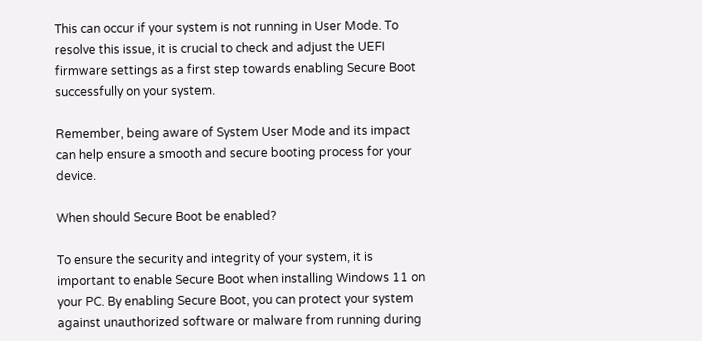This can occur if your system is not running in User Mode. To resolve this issue, it is crucial to check and adjust the UEFI firmware settings as a first step towards enabling Secure Boot successfully on your system.

Remember, being aware of System User Mode and its impact can help ensure a smooth and secure booting process for your device.

When should Secure Boot be enabled?

To ensure the security and integrity of your system, it is important to enable Secure Boot when installing Windows 11 on your PC. By enabling Secure Boot, you can protect your system against unauthorized software or malware from running during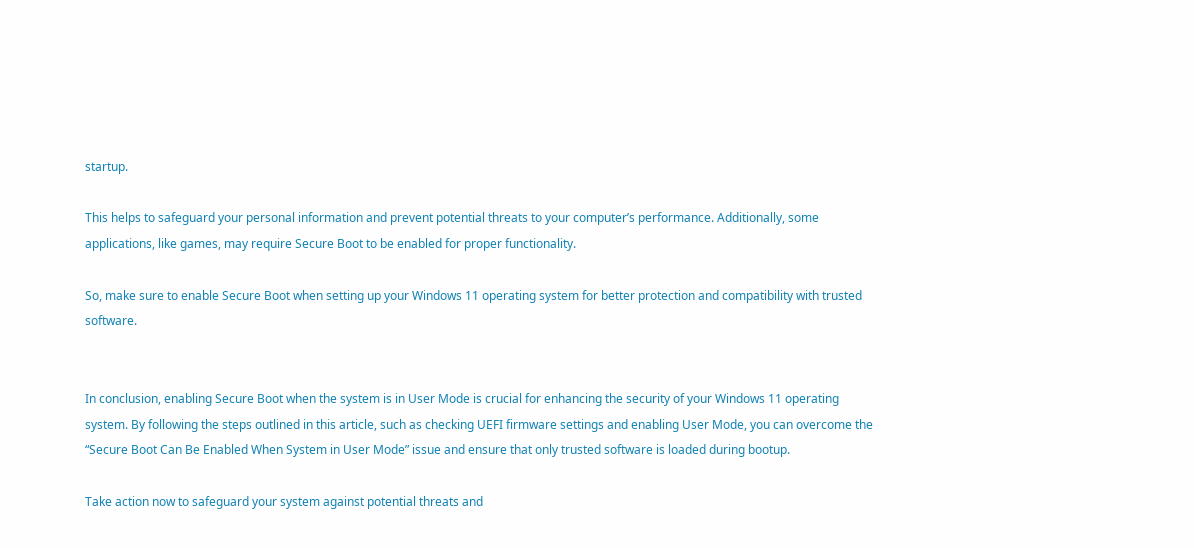startup.

This helps to safeguard your personal information and prevent potential threats to your computer’s performance. Additionally, some applications, like games, may require Secure Boot to be enabled for proper functionality.

So, make sure to enable Secure Boot when setting up your Windows 11 operating system for better protection and compatibility with trusted software.


In conclusion, enabling Secure Boot when the system is in User Mode is crucial for enhancing the security of your Windows 11 operating system. By following the steps outlined in this article, such as checking UEFI firmware settings and enabling User Mode, you can overcome the “Secure Boot Can Be Enabled When System in User Mode” issue and ensure that only trusted software is loaded during bootup.

Take action now to safeguard your system against potential threats and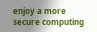enjoy a more secure computing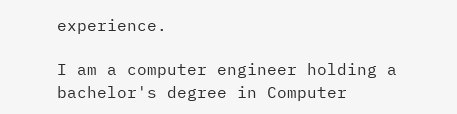experience.

I am a computer engineer holding a bachelor's degree in Computer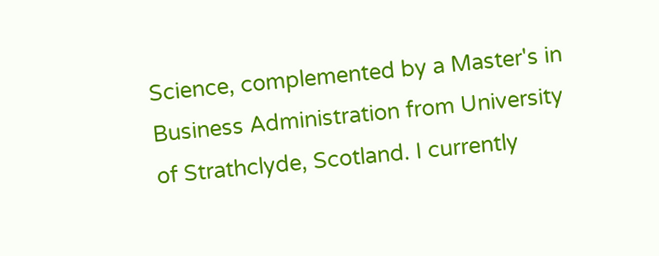Science, complemented by a Master's in Business Administration from University of Strathclyde, Scotland. I currently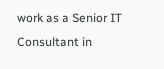work as a Senior IT Consultant in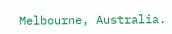Melbourne, Australia.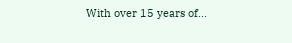With over 15 years of...